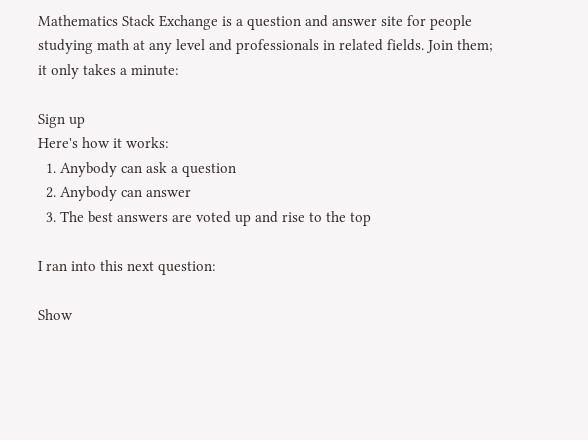Mathematics Stack Exchange is a question and answer site for people studying math at any level and professionals in related fields. Join them; it only takes a minute:

Sign up
Here's how it works:
  1. Anybody can ask a question
  2. Anybody can answer
  3. The best answers are voted up and rise to the top

I ran into this next question:

Show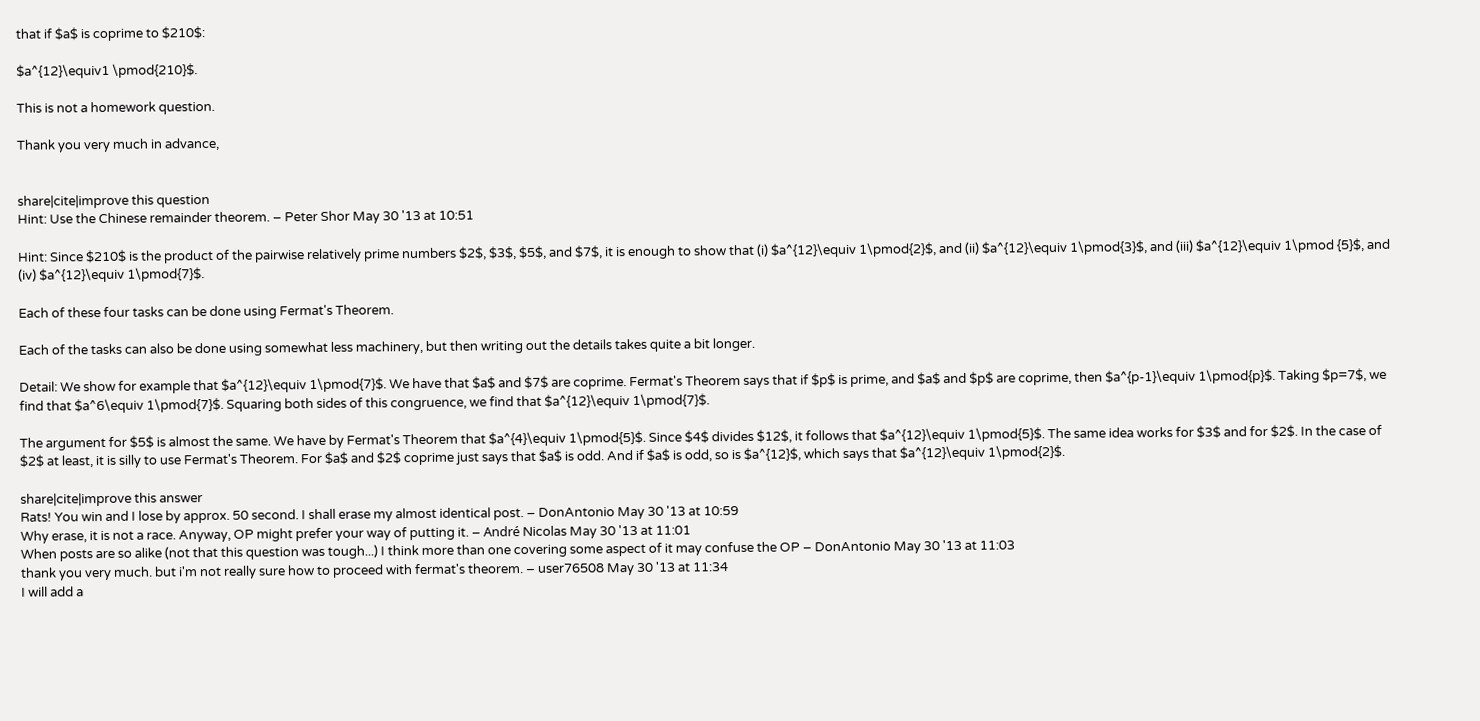that if $a$ is coprime to $210$:

$a^{12}\equiv1 \pmod{210}$.

This is not a homework question.

Thank you very much in advance,


share|cite|improve this question
Hint: Use the Chinese remainder theorem. – Peter Shor May 30 '13 at 10:51

Hint: Since $210$ is the product of the pairwise relatively prime numbers $2$, $3$, $5$, and $7$, it is enough to show that (i) $a^{12}\equiv 1\pmod{2}$, and (ii) $a^{12}\equiv 1\pmod{3}$, and (iii) $a^{12}\equiv 1\pmod {5}$, and (iv) $a^{12}\equiv 1\pmod{7}$.

Each of these four tasks can be done using Fermat's Theorem.

Each of the tasks can also be done using somewhat less machinery, but then writing out the details takes quite a bit longer.

Detail: We show for example that $a^{12}\equiv 1\pmod{7}$. We have that $a$ and $7$ are coprime. Fermat's Theorem says that if $p$ is prime, and $a$ and $p$ are coprime, then $a^{p-1}\equiv 1\pmod{p}$. Taking $p=7$, we find that $a^6\equiv 1\pmod{7}$. Squaring both sides of this congruence, we find that $a^{12}\equiv 1\pmod{7}$.

The argument for $5$ is almost the same. We have by Fermat's Theorem that $a^{4}\equiv 1\pmod{5}$. Since $4$ divides $12$, it follows that $a^{12}\equiv 1\pmod{5}$. The same idea works for $3$ and for $2$. In the case of $2$ at least, it is silly to use Fermat's Theorem. For $a$ and $2$ coprime just says that $a$ is odd. And if $a$ is odd, so is $a^{12}$, which says that $a^{12}\equiv 1\pmod{2}$.

share|cite|improve this answer
Rats! You win and I lose by approx. 50 second. I shall erase my almost identical post. – DonAntonio May 30 '13 at 10:59
Why erase, it is not a race. Anyway, OP might prefer your way of putting it. – André Nicolas May 30 '13 at 11:01
When posts are so alike (not that this question was tough...) I think more than one covering some aspect of it may confuse the OP – DonAntonio May 30 '13 at 11:03
thank you very much. but i'm not really sure how to proceed with fermat's theorem. – user76508 May 30 '13 at 11:34
I will add a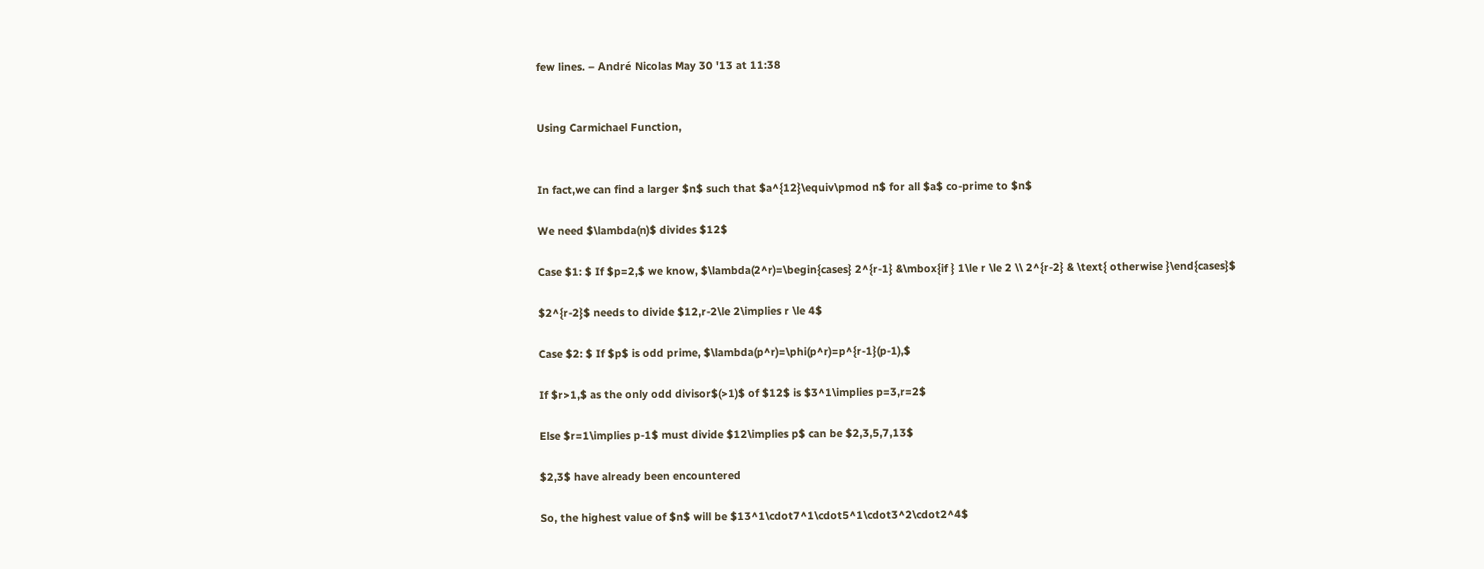few lines. – André Nicolas May 30 '13 at 11:38


Using Carmichael Function,


In fact,we can find a larger $n$ such that $a^{12}\equiv\pmod n$ for all $a$ co-prime to $n$

We need $\lambda(n)$ divides $12$

Case $1: $ If $p=2,$ we know, $\lambda(2^r)=\begin{cases} 2^{r-1} &\mbox{if } 1\le r \le 2 \\ 2^{r-2} & \text{ otherwise }\end{cases}$

$2^{r-2}$ needs to divide $12,r-2\le 2\implies r \le 4$

Case $2: $ If $p$ is odd prime, $\lambda(p^r)=\phi(p^r)=p^{r-1}(p-1),$

If $r>1,$ as the only odd divisor$(>1)$ of $12$ is $3^1\implies p=3,r=2$

Else $r=1\implies p-1$ must divide $12\implies p$ can be $2,3,5,7,13$

$2,3$ have already been encountered

So, the highest value of $n$ will be $13^1\cdot7^1\cdot5^1\cdot3^2\cdot2^4$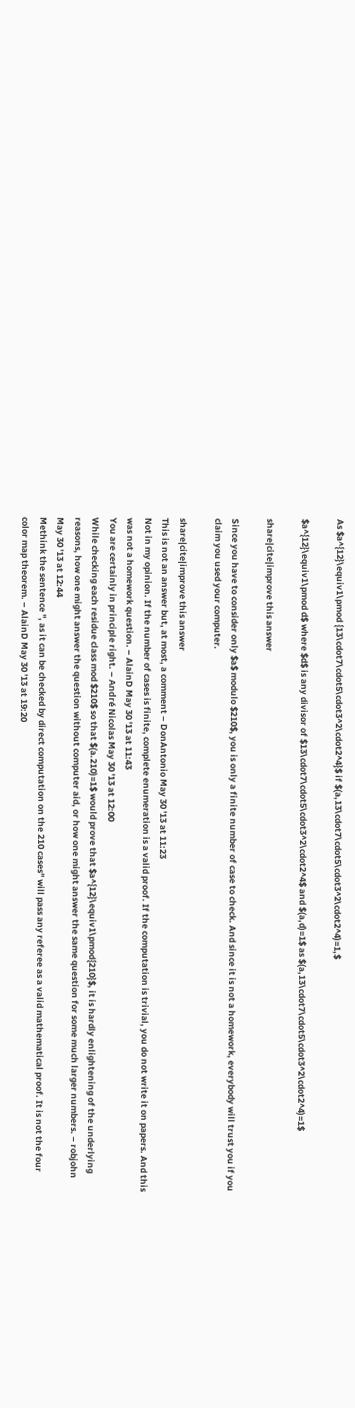As $a^{12}\equiv1\pmod {13\cdot7\cdot5\cdot3^2\cdot2^4}$ if $(a,13\cdot7\cdot5\cdot3^2\cdot2^4)=1,$

$a^{12}\equiv1\pmod d$ where $d$ is any divisor of $13\cdot7\cdot5\cdot3^2\cdot2^4$ and $(a,d)=1$ as $(a,13\cdot7\cdot5\cdot3^2\cdot2^4)=1$

share|cite|improve this answer

Since you have to consider only $a$ modulo $210$, you is only a finite number of case to check. And since it is not a homework, everybody will trust you if you claim you used your computer.

share|cite|improve this answer
This is not an answer but, at most, a comment – DonAntonio May 30 '13 at 11:23
Not in my opinion. If the number of cases is finite, complete enumeration is a valid proof. If the computation is trivial, you do not write it on papers. And this was not a homework question. – AlainD May 30 '13 at 11:43
You are certainly in principle right. – André Nicolas May 30 '13 at 12:00
While checking each residue class mod $210$ so that $(a.210)=1$ would prove that $a^{12}\equiv1\pmod{210}$, it is hardly enlightening of the underlying reasons, how one might answer the question without computer aid, or how one might answer the same question for some much larger numbers. – robjohn May 30 '13 at 12:44
Methink the sentence ", as it can be checked by direct computation on the 210 cases" will pass any referee as a valid mathematical proof. It is not the four color map theorem. – AlainD May 30 '13 at 19:20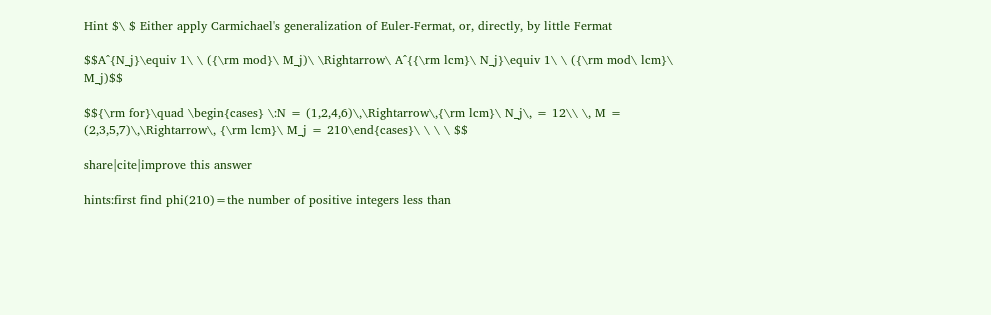Hint $\ $ Either apply Carmichael's generalization of Euler-Fermat, or, directly, by little Fermat

$$A^{N_j}\equiv 1\ \ ({\rm mod}\ M_j)\ \Rightarrow\ A^{{\rm lcm}\ N_j}\equiv 1\ \ ({\rm mod\ lcm}\ M_j)$$

$${\rm for}\quad \begin{cases} \:N = (1,2,4,6)\,\Rightarrow\,{\rm lcm}\ N_j\, = 12\\ \, M = (2,3,5,7)\,\Rightarrow\, {\rm lcm}\ M_j = 210\end{cases}\ \ \ \ $$

share|cite|improve this answer

hints:first find phi(210)=the number of positive integers less than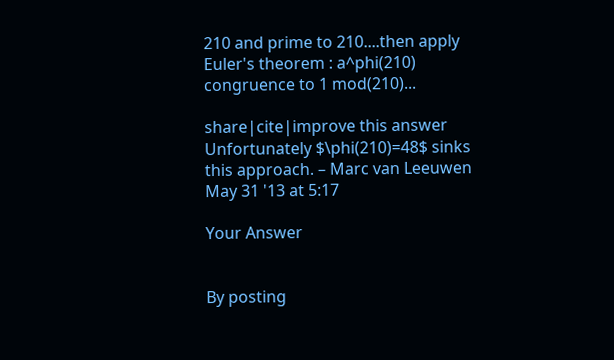210 and prime to 210....then apply Euler's theorem : a^phi(210) congruence to 1 mod(210)...

share|cite|improve this answer
Unfortunately $\phi(210)=48$ sinks this approach. – Marc van Leeuwen May 31 '13 at 5:17

Your Answer


By posting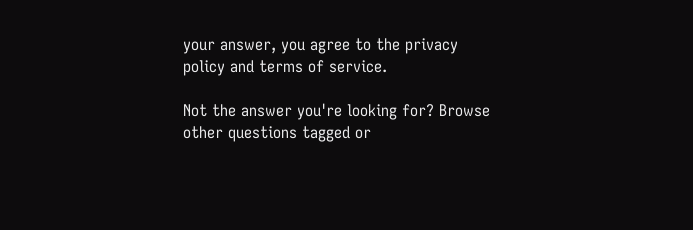your answer, you agree to the privacy policy and terms of service.

Not the answer you're looking for? Browse other questions tagged or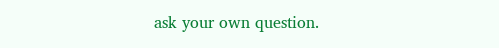ask your own question.